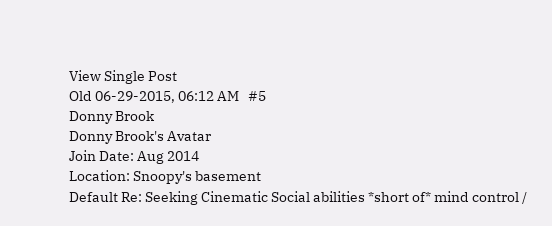View Single Post
Old 06-29-2015, 06:12 AM   #5
Donny Brook
Donny Brook's Avatar
Join Date: Aug 2014
Location: Snoopy's basement
Default Re: Seeking Cinematic Social abilities *short of* mind control /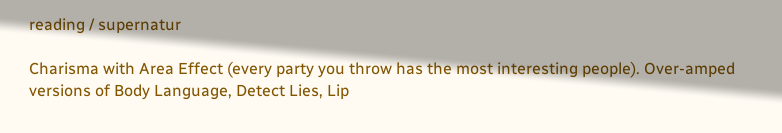reading / supernatur

Charisma with Area Effect (every party you throw has the most interesting people). Over-amped versions of Body Language, Detect Lies, Lip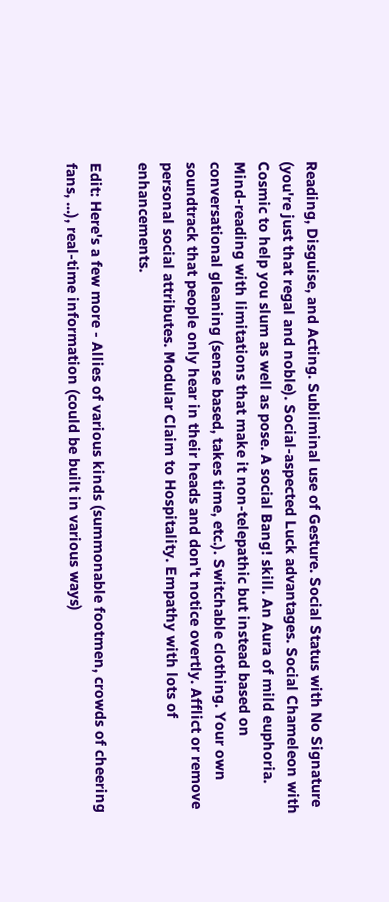Reading, Disguise, and Acting. Subliminal use of Gesture. Social Status with No Signature (you're just that regal and noble). Social-aspected Luck advantages. Social Chameleon with Cosmic to help you slum as well as pose. A social Bang! skill. An Aura of mild euphoria. Mind-reading with limitations that make it non-telepathic but instead based on conversational gleaning (sense based, takes time, etc.). Switchable clothing. Your own soundtrack that people only hear in their heads and don't notice overtly. Afflict or remove personal social attributes. Modular Claim to Hospitality. Empathy with lots of enhancements.

Edit: Here's a few more - Allies of various kinds (summonable footmen, crowds of cheering fans, ...), real-time information (could be built in various ways)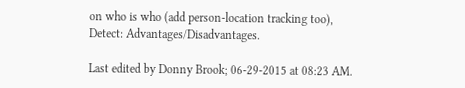on who is who (add person-location tracking too), Detect: Advantages/Disadvantages.

Last edited by Donny Brook; 06-29-2015 at 08:23 AM.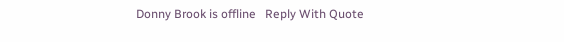Donny Brook is offline   Reply With Quote